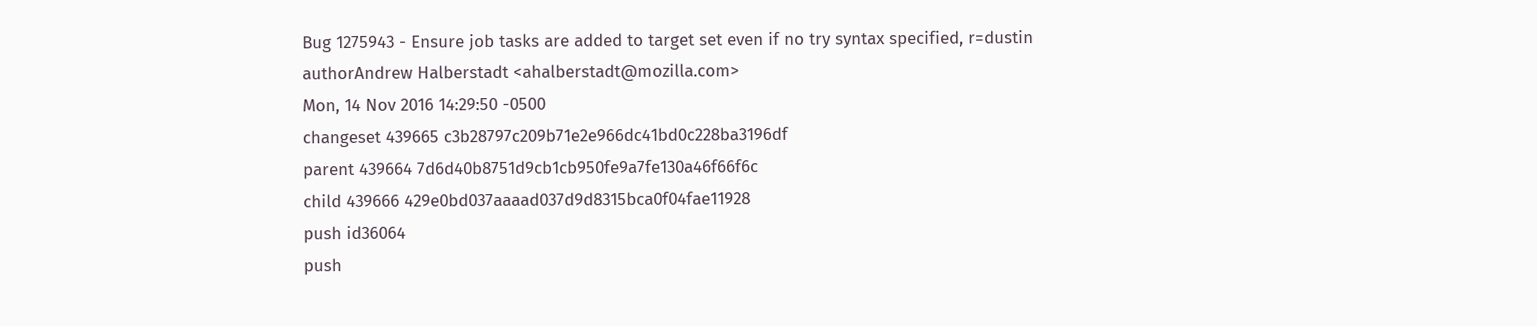Bug 1275943 - Ensure job tasks are added to target set even if no try syntax specified, r=dustin
authorAndrew Halberstadt <ahalberstadt@mozilla.com>
Mon, 14 Nov 2016 14:29:50 -0500
changeset 439665 c3b28797c209b71e2e966dc41bd0c228ba3196df
parent 439664 7d6d40b8751d9cb1cb950fe9a7fe130a46f66f6c
child 439666 429e0bd037aaaad037d9d8315bca0f04fae11928
push id36064
push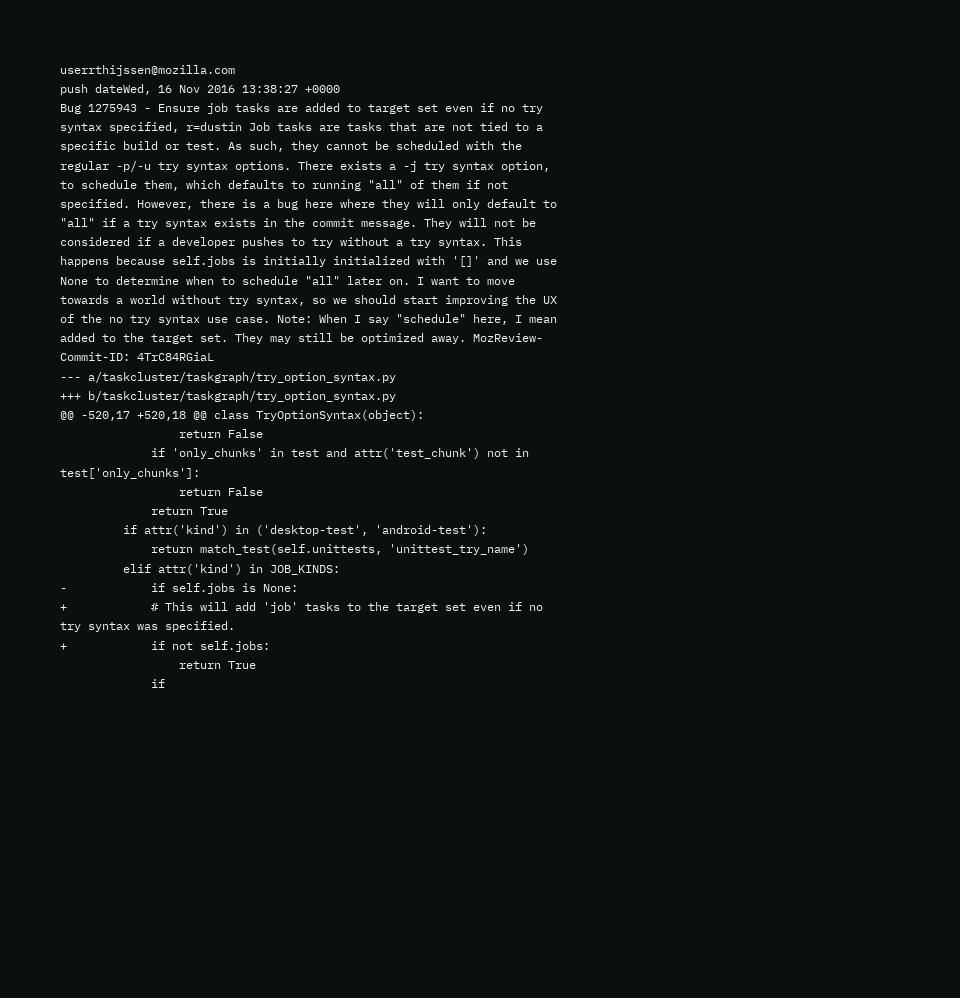userrthijssen@mozilla.com
push dateWed, 16 Nov 2016 13:38:27 +0000
Bug 1275943 - Ensure job tasks are added to target set even if no try syntax specified, r=dustin Job tasks are tasks that are not tied to a specific build or test. As such, they cannot be scheduled with the regular -p/-u try syntax options. There exists a -j try syntax option, to schedule them, which defaults to running "all" of them if not specified. However, there is a bug here where they will only default to "all" if a try syntax exists in the commit message. They will not be considered if a developer pushes to try without a try syntax. This happens because self.jobs is initially initialized with '[]' and we use None to determine when to schedule "all" later on. I want to move towards a world without try syntax, so we should start improving the UX of the no try syntax use case. Note: When I say "schedule" here, I mean added to the target set. They may still be optimized away. MozReview-Commit-ID: 4TrC84RGiaL
--- a/taskcluster/taskgraph/try_option_syntax.py
+++ b/taskcluster/taskgraph/try_option_syntax.py
@@ -520,17 +520,18 @@ class TryOptionSyntax(object):
                 return False
             if 'only_chunks' in test and attr('test_chunk') not in test['only_chunks']:
                 return False
             return True
         if attr('kind') in ('desktop-test', 'android-test'):
             return match_test(self.unittests, 'unittest_try_name')
         elif attr('kind') in JOB_KINDS:
-            if self.jobs is None:
+            # This will add 'job' tasks to the target set even if no try syntax was specified.
+            if not self.jobs:
                 return True
             if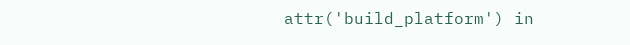attr('build_platform') in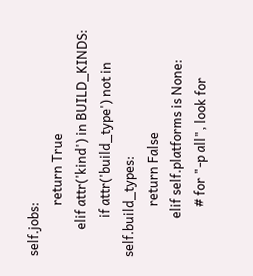self.jobs:
                 return True
         elif attr('kind') in BUILD_KINDS:
             if attr('build_type') not in self.build_types:
                 return False
             elif self.platforms is None:
                 # for "-p all", look for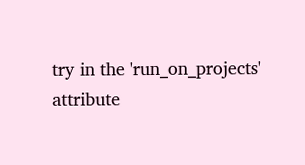try in the 'run_on_projects' attribute